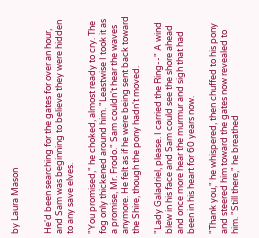by Laura Mason


He'd been searching for the gates for over an hour, and Sam was beginning to believe they were hidden to any save elves.

"You promised," he choked, almost ready to cry. The fog only thickened around him. "Leastwise I took it as a promise, Mr. Frodo." Sam couldn't hear the waves anymore. He felt as if he were being sent back toward the Shire, though the pony hadn't moved.

"Lady Galadriel, please. I carried the Ring--" A wind blew in his face and Sam could see the shore ahead and once more hear the murmur and sigh that had been in his heart for 60 years now.

"Thank you," he whispered, then chuffed to his pony and steered him toward the gates now revealed to him. "Still there," he breathed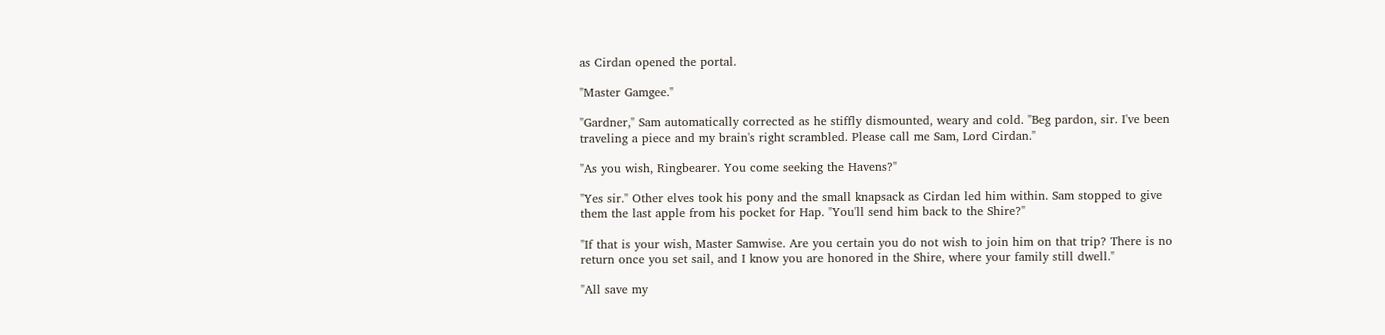as Cirdan opened the portal.

"Master Gamgee."

"Gardner," Sam automatically corrected as he stiffly dismounted, weary and cold. "Beg pardon, sir. I've been traveling a piece and my brain's right scrambled. Please call me Sam, Lord Cirdan."

"As you wish, Ringbearer. You come seeking the Havens?"

"Yes sir." Other elves took his pony and the small knapsack as Cirdan led him within. Sam stopped to give them the last apple from his pocket for Hap. "You'll send him back to the Shire?"

"If that is your wish, Master Samwise. Are you certain you do not wish to join him on that trip? There is no return once you set sail, and I know you are honored in the Shire, where your family still dwell."

"All save my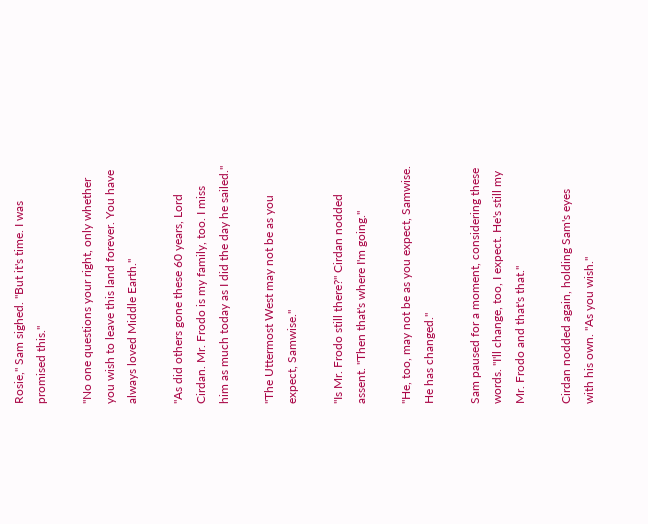Rosie," Sam sighed. "But it's time. I was promised this."

"No one questions your right, only whether you wish to leave this land forever. You have always loved Middle Earth."

"As did others gone these 60 years, Lord Cirdan. Mr. Frodo is my family, too. I miss him as much today as I did the day he sailed."

"The Uttermost West may not be as you expect, Samwise."

"Is Mr. Frodo still there?" Cirdan nodded assent. "Then that's where I'm going."

"He, too, may not be as you expect, Samwise. He has changed."

Sam paused for a moment, considering these words. "I'll change, too, I expect. He's still my Mr. Frodo and that's that."

Cirdan nodded again, holding Sam's eyes with his own. "As you wish."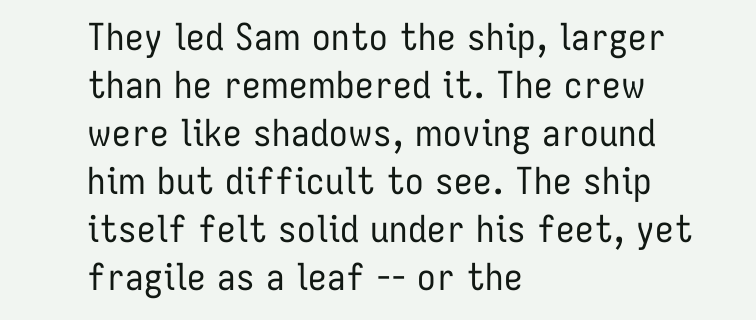They led Sam onto the ship, larger than he remembered it. The crew were like shadows, moving around him but difficult to see. The ship itself felt solid under his feet, yet fragile as a leaf -- or the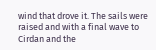wind that drove it. The sails were raised and with a final wave to Cirdan and the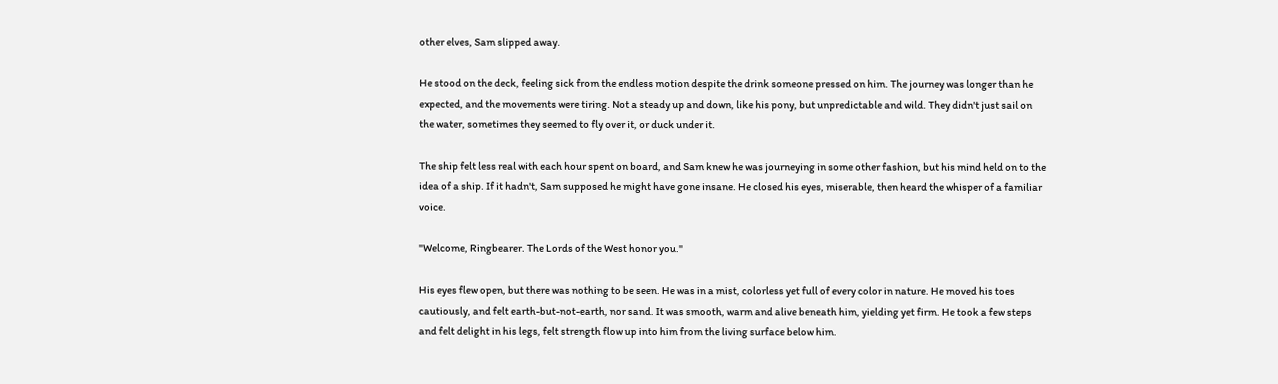other elves, Sam slipped away.

He stood on the deck, feeling sick from the endless motion despite the drink someone pressed on him. The journey was longer than he expected, and the movements were tiring. Not a steady up and down, like his pony, but unpredictable and wild. They didn't just sail on the water, sometimes they seemed to fly over it, or duck under it.

The ship felt less real with each hour spent on board, and Sam knew he was journeying in some other fashion, but his mind held on to the idea of a ship. If it hadn't, Sam supposed he might have gone insane. He closed his eyes, miserable, then heard the whisper of a familiar voice.

"Welcome, Ringbearer. The Lords of the West honor you."

His eyes flew open, but there was nothing to be seen. He was in a mist, colorless yet full of every color in nature. He moved his toes cautiously, and felt earth-but-not-earth, nor sand. It was smooth, warm and alive beneath him, yielding yet firm. He took a few steps and felt delight in his legs, felt strength flow up into him from the living surface below him.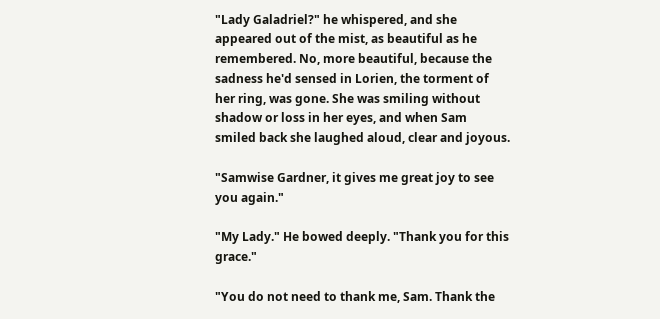"Lady Galadriel?" he whispered, and she appeared out of the mist, as beautiful as he remembered. No, more beautiful, because the sadness he'd sensed in Lorien, the torment of her ring, was gone. She was smiling without shadow or loss in her eyes, and when Sam smiled back she laughed aloud, clear and joyous.

"Samwise Gardner, it gives me great joy to see you again."

"My Lady." He bowed deeply. "Thank you for this grace."

"You do not need to thank me, Sam. Thank the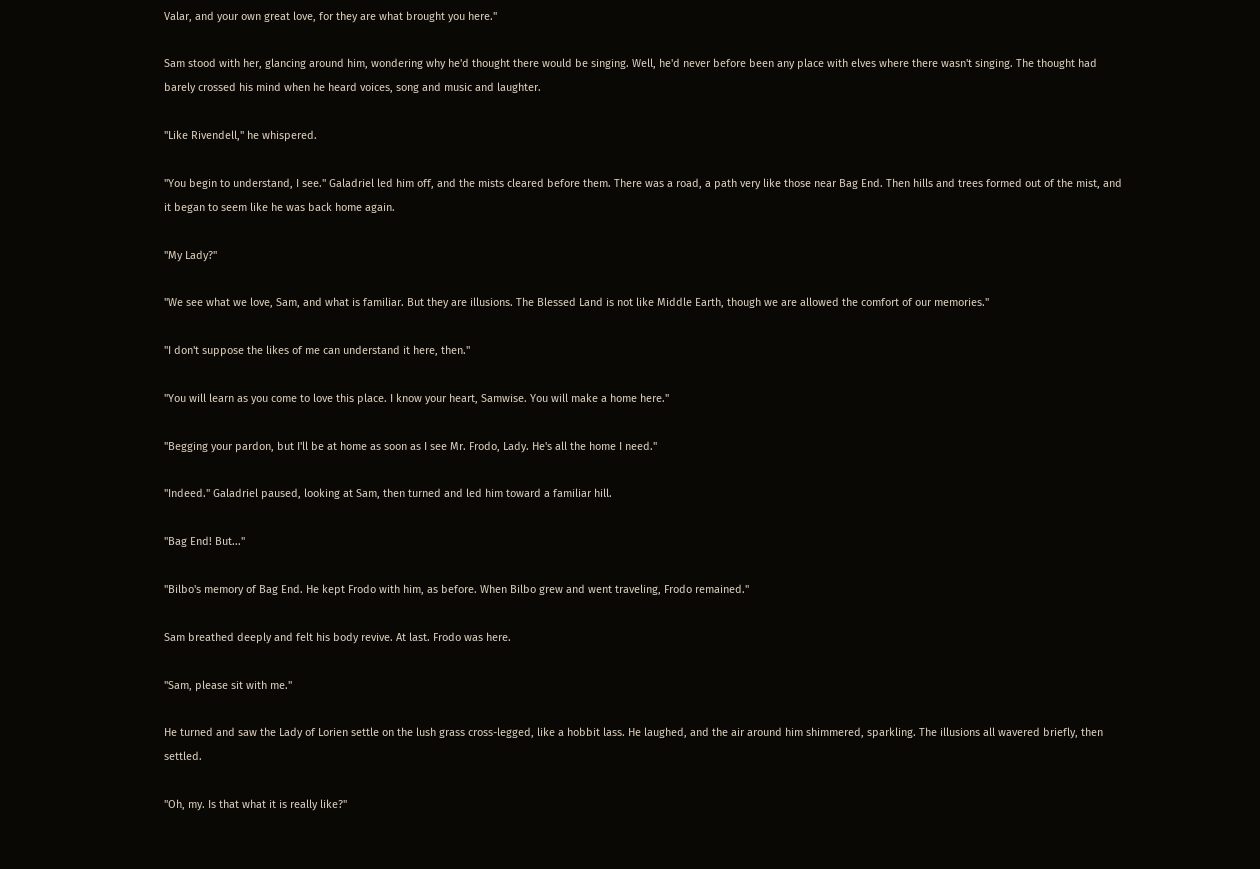Valar, and your own great love, for they are what brought you here."

Sam stood with her, glancing around him, wondering why he'd thought there would be singing. Well, he'd never before been any place with elves where there wasn't singing. The thought had barely crossed his mind when he heard voices, song and music and laughter.

"Like Rivendell," he whispered.

"You begin to understand, I see." Galadriel led him off, and the mists cleared before them. There was a road, a path very like those near Bag End. Then hills and trees formed out of the mist, and it began to seem like he was back home again.

"My Lady?"

"We see what we love, Sam, and what is familiar. But they are illusions. The Blessed Land is not like Middle Earth, though we are allowed the comfort of our memories."

"I don't suppose the likes of me can understand it here, then."

"You will learn as you come to love this place. I know your heart, Samwise. You will make a home here."

"Begging your pardon, but I'll be at home as soon as I see Mr. Frodo, Lady. He's all the home I need."

"Indeed." Galadriel paused, looking at Sam, then turned and led him toward a familiar hill.

"Bag End! But..."

"Bilbo's memory of Bag End. He kept Frodo with him, as before. When Bilbo grew and went traveling, Frodo remained."

Sam breathed deeply and felt his body revive. At last. Frodo was here.

"Sam, please sit with me."

He turned and saw the Lady of Lorien settle on the lush grass cross-legged, like a hobbit lass. He laughed, and the air around him shimmered, sparkling. The illusions all wavered briefly, then settled.

"Oh, my. Is that what it is really like?"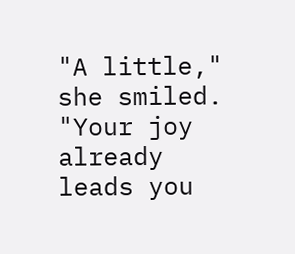"A little," she smiled. "Your joy already leads you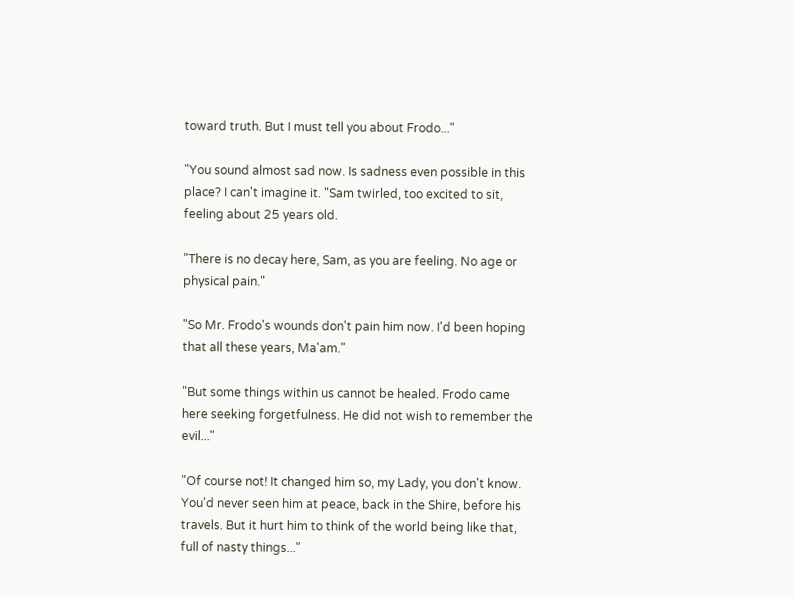toward truth. But I must tell you about Frodo..."

"You sound almost sad now. Is sadness even possible in this place? I can't imagine it. "Sam twirled, too excited to sit, feeling about 25 years old.

"There is no decay here, Sam, as you are feeling. No age or physical pain."

"So Mr. Frodo's wounds don't pain him now. I'd been hoping that all these years, Ma'am."

"But some things within us cannot be healed. Frodo came here seeking forgetfulness. He did not wish to remember the evil..."

"Of course not! It changed him so, my Lady, you don't know. You'd never seen him at peace, back in the Shire, before his travels. But it hurt him to think of the world being like that, full of nasty things..."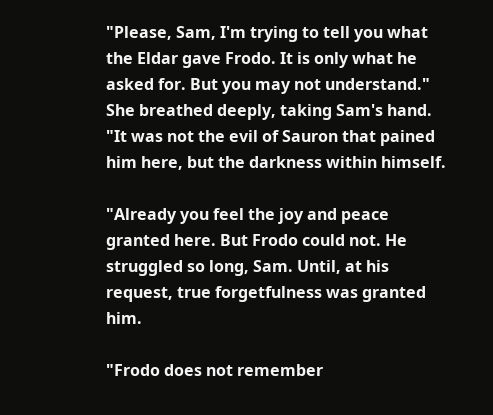"Please, Sam, I'm trying to tell you what the Eldar gave Frodo. It is only what he asked for. But you may not understand." She breathed deeply, taking Sam's hand. "It was not the evil of Sauron that pained him here, but the darkness within himself.

"Already you feel the joy and peace granted here. But Frodo could not. He struggled so long, Sam. Until, at his request, true forgetfulness was granted him.

"Frodo does not remember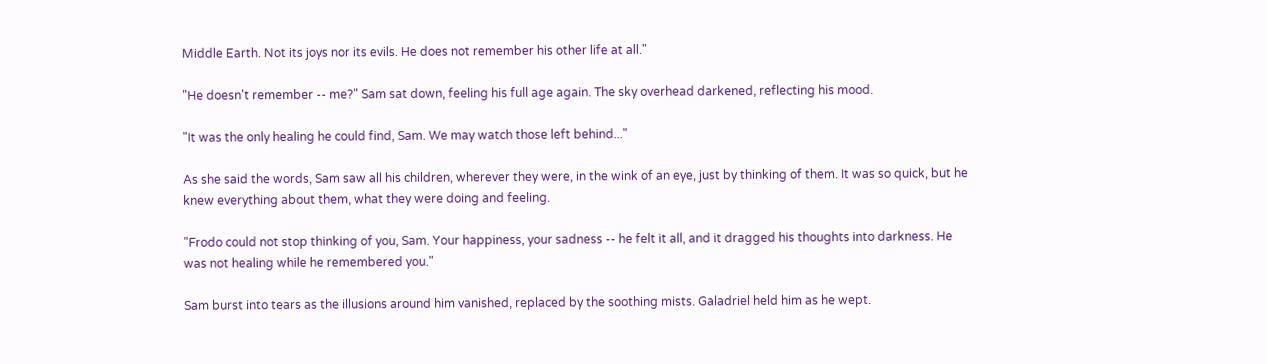Middle Earth. Not its joys nor its evils. He does not remember his other life at all."

"He doesn't remember -- me?" Sam sat down, feeling his full age again. The sky overhead darkened, reflecting his mood.

"It was the only healing he could find, Sam. We may watch those left behind..."

As she said the words, Sam saw all his children, wherever they were, in the wink of an eye, just by thinking of them. It was so quick, but he knew everything about them, what they were doing and feeling.

"Frodo could not stop thinking of you, Sam. Your happiness, your sadness -- he felt it all, and it dragged his thoughts into darkness. He was not healing while he remembered you."

Sam burst into tears as the illusions around him vanished, replaced by the soothing mists. Galadriel held him as he wept.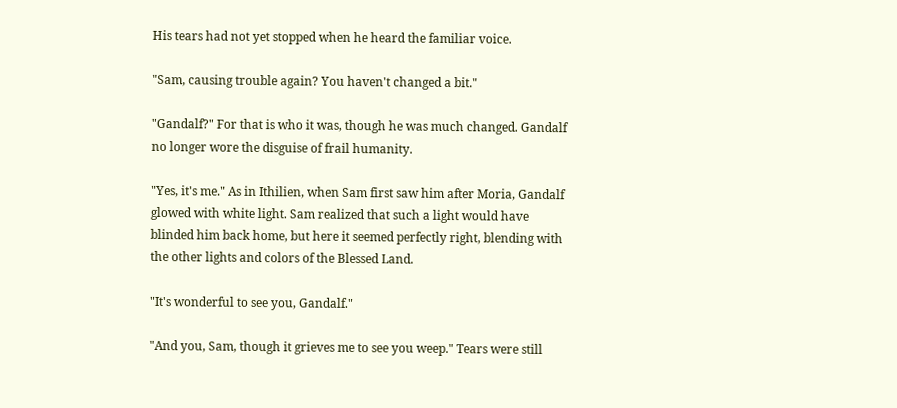His tears had not yet stopped when he heard the familiar voice.

"Sam, causing trouble again? You haven't changed a bit."

"Gandalf?" For that is who it was, though he was much changed. Gandalf no longer wore the disguise of frail humanity.

"Yes, it's me." As in Ithilien, when Sam first saw him after Moria, Gandalf glowed with white light. Sam realized that such a light would have blinded him back home, but here it seemed perfectly right, blending with the other lights and colors of the Blessed Land.

"It's wonderful to see you, Gandalf."

"And you, Sam, though it grieves me to see you weep." Tears were still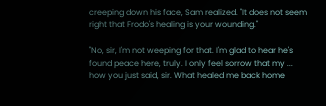creeping down his face, Sam realized. "It does not seem right that Frodo's healing is your wounding."

"No, sir, I'm not weeping for that. I'm glad to hear he's found peace here, truly. I only feel sorrow that my ... how you just said, sir. What healed me back home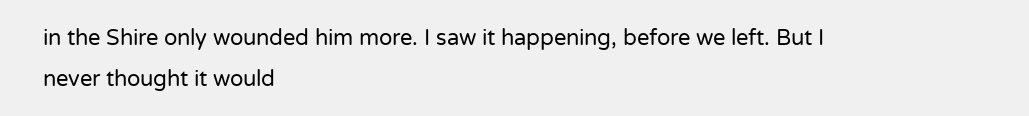in the Shire only wounded him more. I saw it happening, before we left. But I never thought it would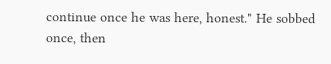continue once he was here, honest." He sobbed once, then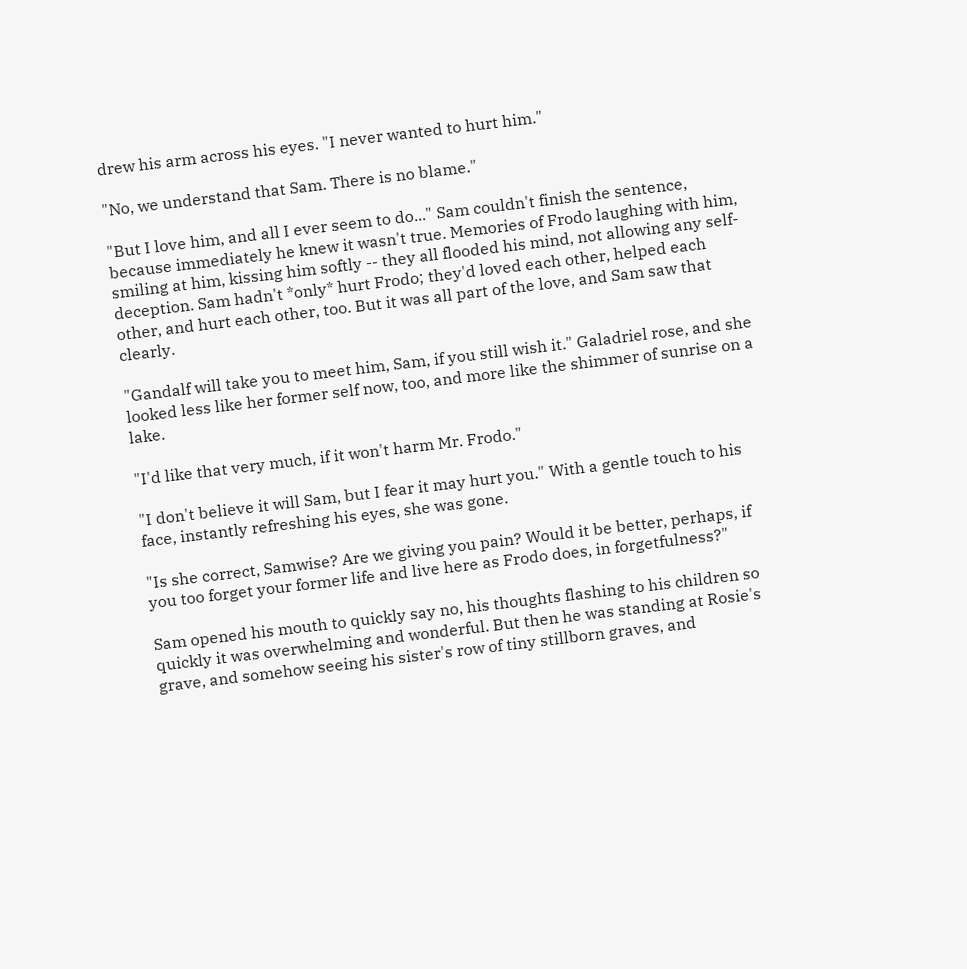drew his arm across his eyes. "I never wanted to hurt him."

"No, we understand that Sam. There is no blame."

"But I love him, and all I ever seem to do..." Sam couldn't finish the sentence, because immediately he knew it wasn't true. Memories of Frodo laughing with him, smiling at him, kissing him softly -- they all flooded his mind, not allowing any self-deception. Sam hadn't *only* hurt Frodo; they'd loved each other, helped each other, and hurt each other, too. But it was all part of the love, and Sam saw that clearly.

"Gandalf will take you to meet him, Sam, if you still wish it." Galadriel rose, and she looked less like her former self now, too, and more like the shimmer of sunrise on a lake.

"I'd like that very much, if it won't harm Mr. Frodo."

"I don't believe it will Sam, but I fear it may hurt you." With a gentle touch to his face, instantly refreshing his eyes, she was gone.

"Is she correct, Samwise? Are we giving you pain? Would it be better, perhaps, if you too forget your former life and live here as Frodo does, in forgetfulness?"

Sam opened his mouth to quickly say no, his thoughts flashing to his children so quickly it was overwhelming and wonderful. But then he was standing at Rosie's grave, and somehow seeing his sister's row of tiny stillborn graves, and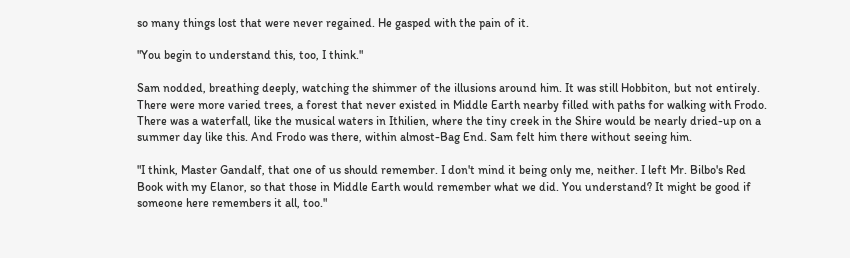so many things lost that were never regained. He gasped with the pain of it.

"You begin to understand this, too, I think."

Sam nodded, breathing deeply, watching the shimmer of the illusions around him. It was still Hobbiton, but not entirely. There were more varied trees, a forest that never existed in Middle Earth nearby filled with paths for walking with Frodo. There was a waterfall, like the musical waters in Ithilien, where the tiny creek in the Shire would be nearly dried-up on a summer day like this. And Frodo was there, within almost-Bag End. Sam felt him there without seeing him.

"I think, Master Gandalf, that one of us should remember. I don't mind it being only me, neither. I left Mr. Bilbo's Red Book with my Elanor, so that those in Middle Earth would remember what we did. You understand? It might be good if someone here remembers it all, too."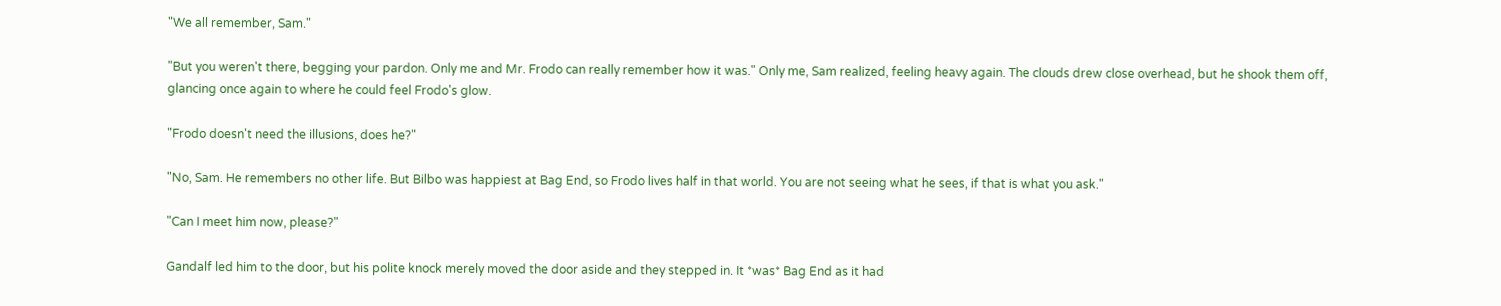"We all remember, Sam."

"But you weren't there, begging your pardon. Only me and Mr. Frodo can really remember how it was." Only me, Sam realized, feeling heavy again. The clouds drew close overhead, but he shook them off, glancing once again to where he could feel Frodo's glow.

"Frodo doesn't need the illusions, does he?"

"No, Sam. He remembers no other life. But Bilbo was happiest at Bag End, so Frodo lives half in that world. You are not seeing what he sees, if that is what you ask."

"Can I meet him now, please?"

Gandalf led him to the door, but his polite knock merely moved the door aside and they stepped in. It *was* Bag End as it had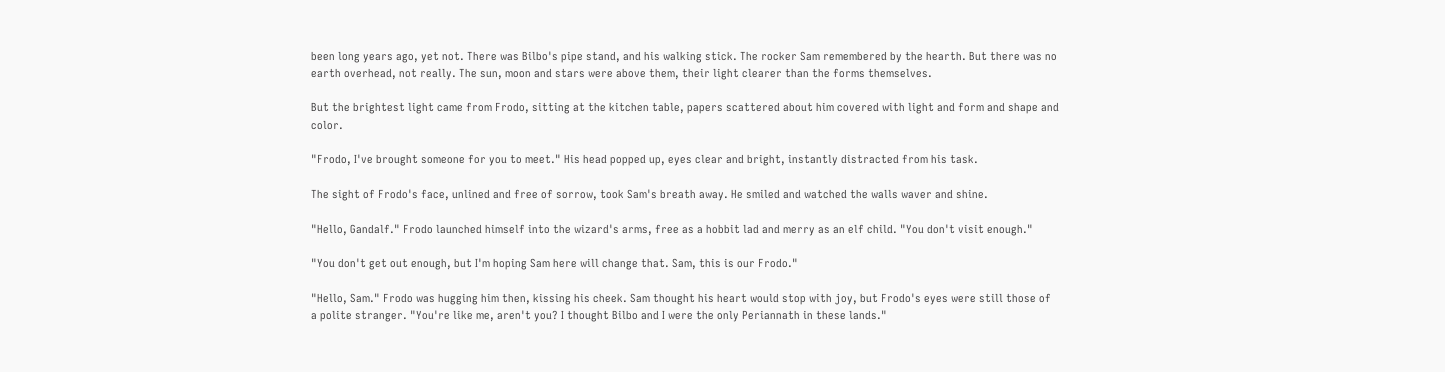been long years ago, yet not. There was Bilbo's pipe stand, and his walking stick. The rocker Sam remembered by the hearth. But there was no earth overhead, not really. The sun, moon and stars were above them, their light clearer than the forms themselves.

But the brightest light came from Frodo, sitting at the kitchen table, papers scattered about him covered with light and form and shape and color.

"Frodo, I've brought someone for you to meet." His head popped up, eyes clear and bright, instantly distracted from his task.

The sight of Frodo's face, unlined and free of sorrow, took Sam's breath away. He smiled and watched the walls waver and shine.

"Hello, Gandalf." Frodo launched himself into the wizard's arms, free as a hobbit lad and merry as an elf child. "You don't visit enough."

"You don't get out enough, but I'm hoping Sam here will change that. Sam, this is our Frodo."

"Hello, Sam." Frodo was hugging him then, kissing his cheek. Sam thought his heart would stop with joy, but Frodo's eyes were still those of a polite stranger. "You're like me, aren't you? I thought Bilbo and I were the only Periannath in these lands."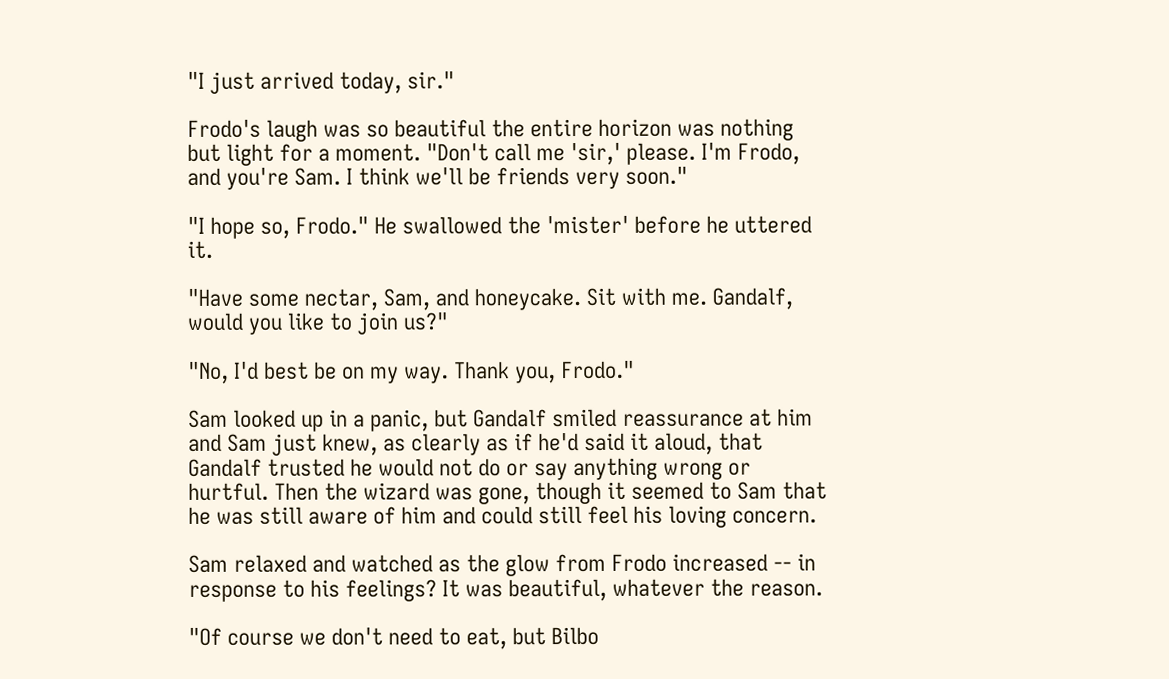"I just arrived today, sir."

Frodo's laugh was so beautiful the entire horizon was nothing but light for a moment. "Don't call me 'sir,' please. I'm Frodo, and you're Sam. I think we'll be friends very soon."

"I hope so, Frodo." He swallowed the 'mister' before he uttered it.

"Have some nectar, Sam, and honeycake. Sit with me. Gandalf, would you like to join us?"

"No, I'd best be on my way. Thank you, Frodo."

Sam looked up in a panic, but Gandalf smiled reassurance at him and Sam just knew, as clearly as if he'd said it aloud, that Gandalf trusted he would not do or say anything wrong or hurtful. Then the wizard was gone, though it seemed to Sam that he was still aware of him and could still feel his loving concern.

Sam relaxed and watched as the glow from Frodo increased -- in response to his feelings? It was beautiful, whatever the reason.

"Of course we don't need to eat, but Bilbo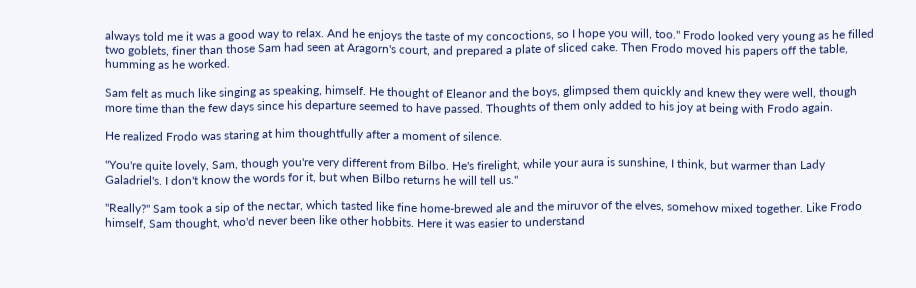always told me it was a good way to relax. And he enjoys the taste of my concoctions, so I hope you will, too." Frodo looked very young as he filled two goblets, finer than those Sam had seen at Aragorn's court, and prepared a plate of sliced cake. Then Frodo moved his papers off the table, humming as he worked.

Sam felt as much like singing as speaking, himself. He thought of Eleanor and the boys, glimpsed them quickly and knew they were well, though more time than the few days since his departure seemed to have passed. Thoughts of them only added to his joy at being with Frodo again.

He realized Frodo was staring at him thoughtfully after a moment of silence.

"You're quite lovely, Sam, though you're very different from Bilbo. He's firelight, while your aura is sunshine, I think, but warmer than Lady Galadriel's. I don't know the words for it, but when Bilbo returns he will tell us."

"Really?" Sam took a sip of the nectar, which tasted like fine home-brewed ale and the miruvor of the elves, somehow mixed together. Like Frodo himself, Sam thought, who'd never been like other hobbits. Here it was easier to understand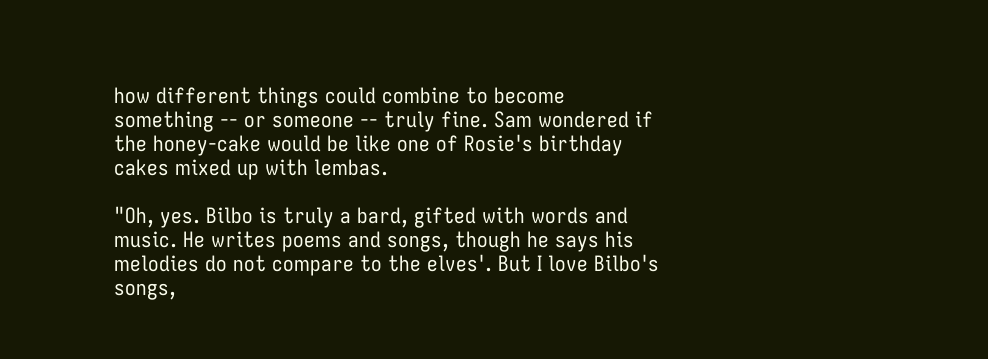how different things could combine to become something -- or someone -- truly fine. Sam wondered if the honey-cake would be like one of Rosie's birthday cakes mixed up with lembas.

"Oh, yes. Bilbo is truly a bard, gifted with words and music. He writes poems and songs, though he says his melodies do not compare to the elves'. But I love Bilbo's songs,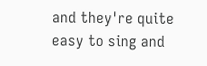and they're quite easy to sing and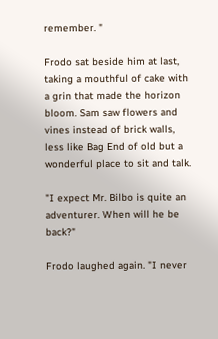remember. "

Frodo sat beside him at last, taking a mouthful of cake with a grin that made the horizon bloom. Sam saw flowers and vines instead of brick walls, less like Bag End of old but a wonderful place to sit and talk.

"I expect Mr. Bilbo is quite an adventurer. When will he be back?"

Frodo laughed again. "I never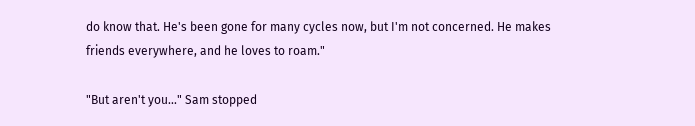do know that. He's been gone for many cycles now, but I'm not concerned. He makes friends everywhere, and he loves to roam."

"But aren't you..." Sam stopped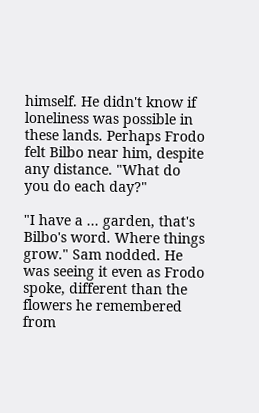himself. He didn't know if loneliness was possible in these lands. Perhaps Frodo felt Bilbo near him, despite any distance. "What do you do each day?"

"I have a ... garden, that's Bilbo's word. Where things grow." Sam nodded. He was seeing it even as Frodo spoke, different than the flowers he remembered from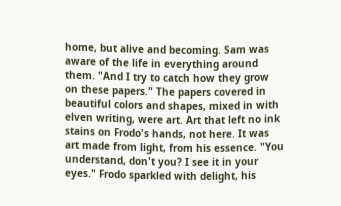home, but alive and becoming. Sam was aware of the life in everything around them. "And I try to catch how they grow on these papers." The papers covered in beautiful colors and shapes, mixed in with elven writing, were art. Art that left no ink stains on Frodo's hands, not here. It was art made from light, from his essence. "You understand, don't you? I see it in your eyes." Frodo sparkled with delight, his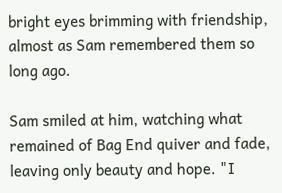bright eyes brimming with friendship, almost as Sam remembered them so long ago.

Sam smiled at him, watching what remained of Bag End quiver and fade, leaving only beauty and hope. "I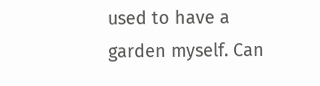used to have a garden myself. Can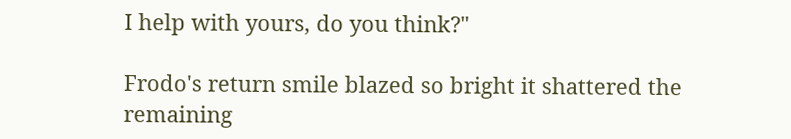I help with yours, do you think?"

Frodo's return smile blazed so bright it shattered the remaining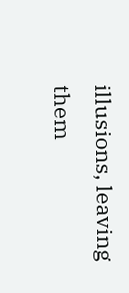illusions, leaving them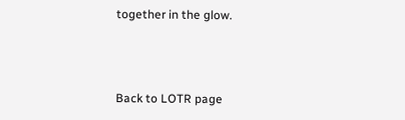together in the glow.



Back to LOTR page